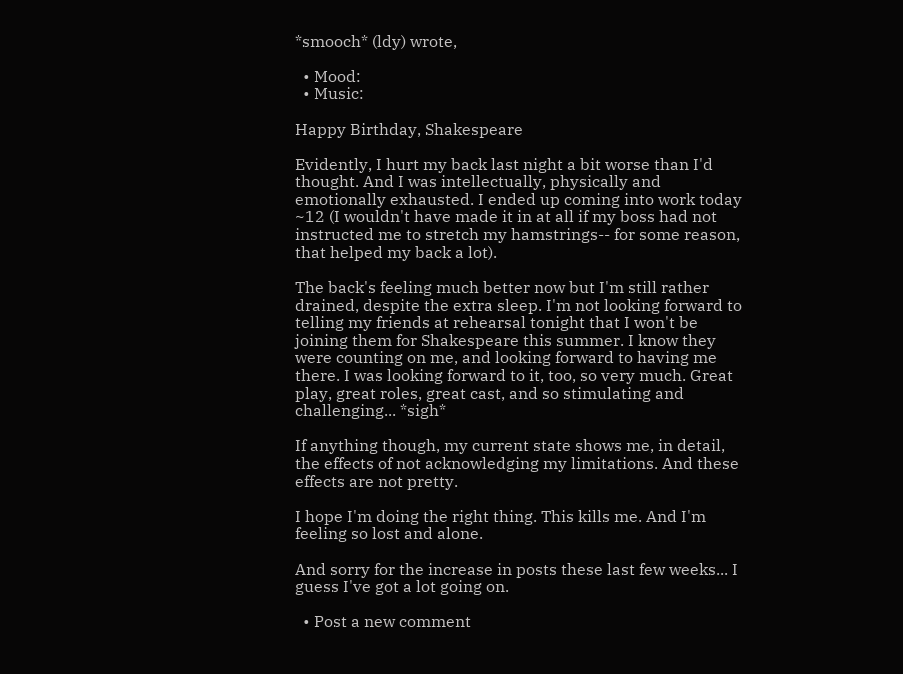*smooch* (ldy) wrote,

  • Mood:
  • Music:

Happy Birthday, Shakespeare

Evidently, I hurt my back last night a bit worse than I'd thought. And I was intellectually, physically and emotionally exhausted. I ended up coming into work today ~12 (I wouldn't have made it in at all if my boss had not instructed me to stretch my hamstrings-- for some reason, that helped my back a lot).

The back's feeling much better now but I'm still rather drained, despite the extra sleep. I'm not looking forward to telling my friends at rehearsal tonight that I won't be joining them for Shakespeare this summer. I know they were counting on me, and looking forward to having me there. I was looking forward to it, too, so very much. Great play, great roles, great cast, and so stimulating and challenging... *sigh*

If anything though, my current state shows me, in detail, the effects of not acknowledging my limitations. And these effects are not pretty.

I hope I'm doing the right thing. This kills me. And I'm feeling so lost and alone.

And sorry for the increase in posts these last few weeks... I guess I've got a lot going on.

  • Post a new comment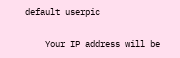default userpic

    Your IP address will be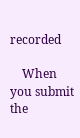recorded

    When you submit the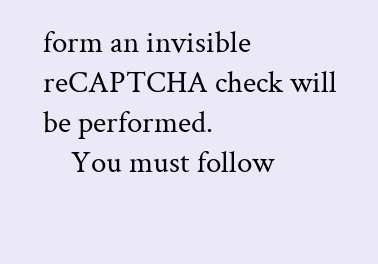form an invisible reCAPTCHA check will be performed.
    You must follow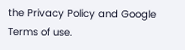the Privacy Policy and Google Terms of use.